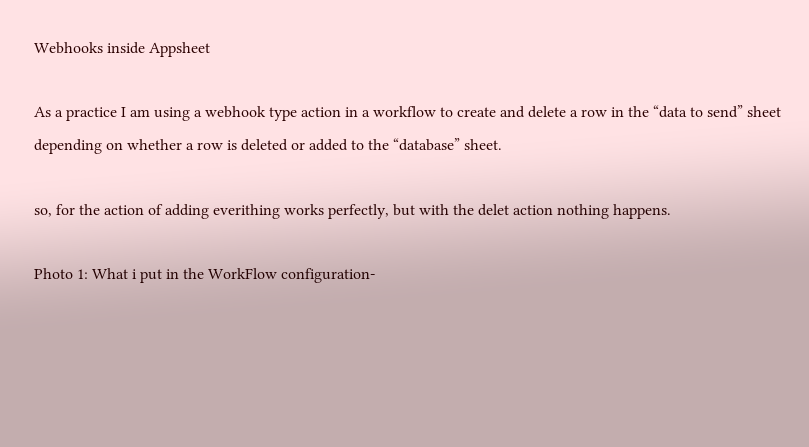Webhooks inside Appsheet

As a practice I am using a webhook type action in a workflow to create and delete a row in the “data to send” sheet depending on whether a row is deleted or added to the “database” sheet.

so, for the action of adding everithing works perfectly, but with the delet action nothing happens.

Photo 1: What i put in the WorkFlow configuration-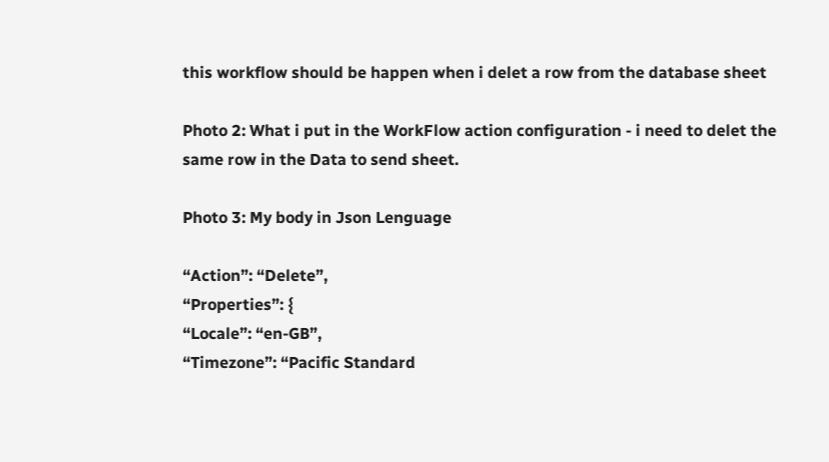this workflow should be happen when i delet a row from the database sheet

Photo 2: What i put in the WorkFlow action configuration - i need to delet the same row in the Data to send sheet.

Photo 3: My body in Json Lenguage

“Action”: “Delete”,
“Properties”: {
“Locale”: “en-GB”,
“Timezone”: “Pacific Standard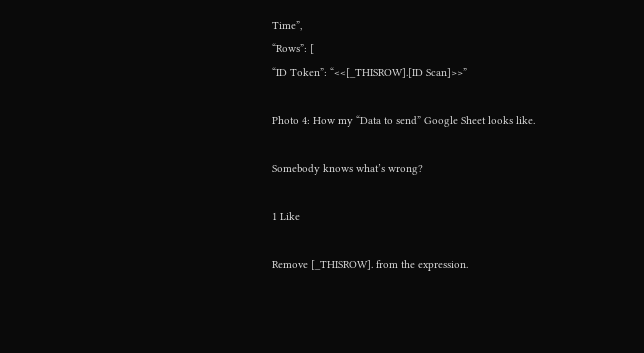Time”,
“Rows”: [
“ID Token”: “<<[_THISROW].[ID Scan]>>”

Photo 4: How my “Data to send” Google Sheet looks like.

Somebody knows what’s wrong?

1 Like

Remove [_THISROW]. from the expression.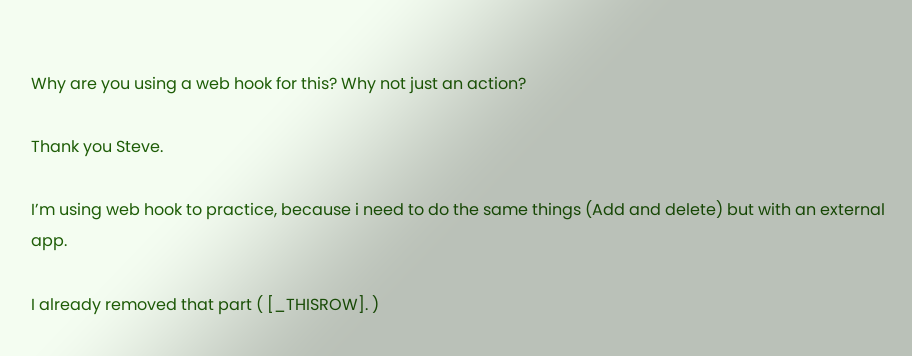Why are you using a web hook for this? Why not just an action?

Thank you Steve.

I’m using web hook to practice, because i need to do the same things (Add and delete) but with an external app.

I already removed that part ( [_THISROW]. )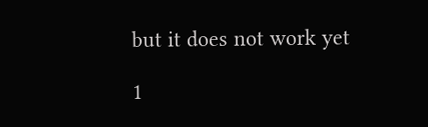but it does not work yet

1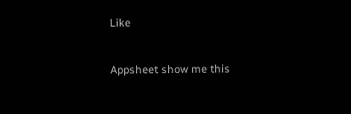Like

Appsheet show me this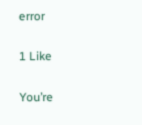error

1 Like

You’re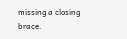missing a closing brace.